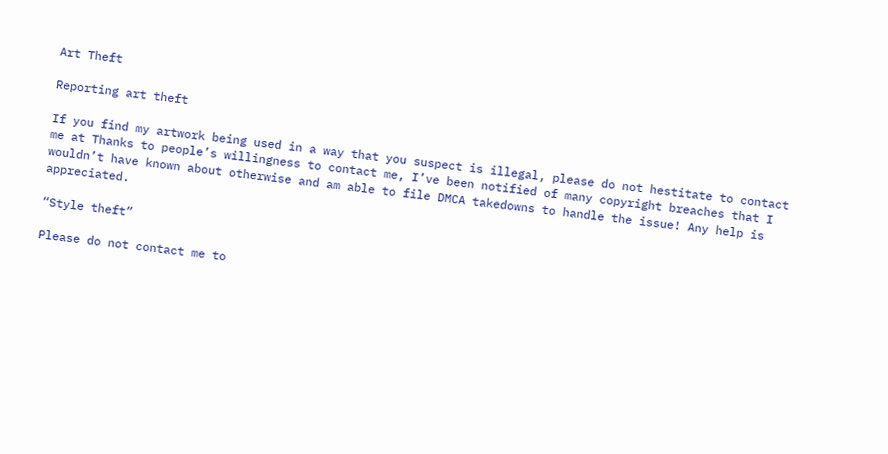Art Theft

Reporting art theft

If you find my artwork being used in a way that you suspect is illegal, please do not hestitate to contact me at Thanks to people’s willingness to contact me, I’ve been notified of many copyright breaches that I wouldn’t have known about otherwise and am able to file DMCA takedowns to handle the issue! Any help is appreciated.

“Style theft”

Please do not contact me to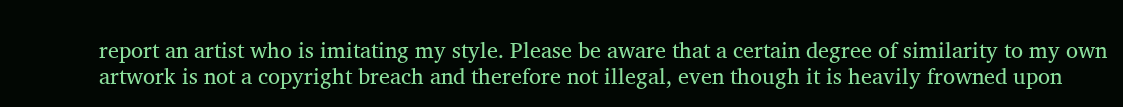report an artist who is imitating my style. Please be aware that a certain degree of similarity to my own artwork is not a copyright breach and therefore not illegal, even though it is heavily frowned upon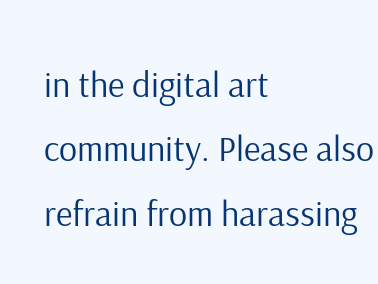in the digital art community. Please also refrain from harassing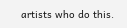artists who do this.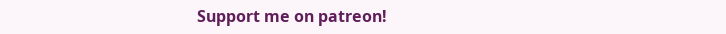Support me on patreon!